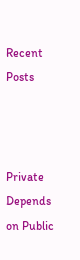Recent Posts



Private Depends on Public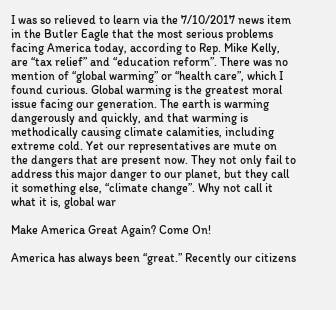I was so relieved to learn via the 7/10/2017 news item in the Butler Eagle that the most serious problems facing America today, according to Rep. Mike Kelly, are “tax relief” and “education reform”. There was no mention of “global warming” or “health care”, which I found curious. Global warming is the greatest moral issue facing our generation. The earth is warming dangerously and quickly, and that warming is methodically causing climate calamities, including extreme cold. Yet our representatives are mute on the dangers that are present now. They not only fail to address this major danger to our planet, but they call it something else, “climate change”. Why not call it what it is, global war

Make America Great Again? Come On!

America has always been “great.” Recently our citizens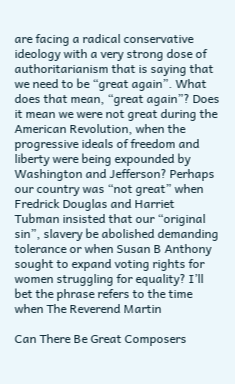are facing a radical conservative ideology with a very strong dose of authoritarianism that is saying that we need to be “great again”. What does that mean, “great again”? Does it mean we were not great during the American Revolution, when the progressive ideals of freedom and liberty were being expounded by Washington and Jefferson? Perhaps our country was “not great” when Fredrick Douglas and Harriet Tubman insisted that our “original sin”, slavery be abolished demanding tolerance or when Susan B Anthony sought to expand voting rights for women struggling for equality? I’ll bet the phrase refers to the time when The Reverend Martin

Can There Be Great Composers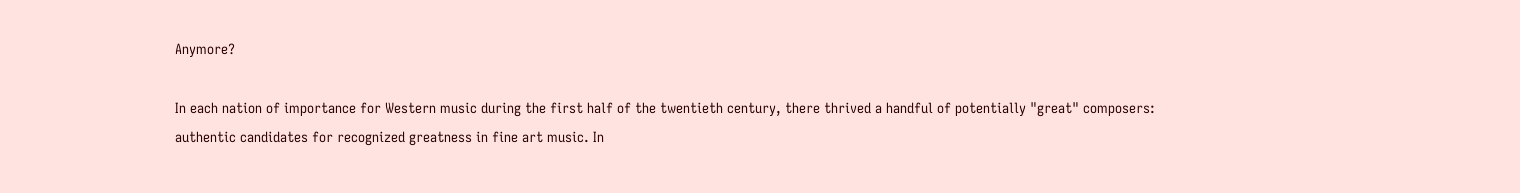Anymore?

In each nation of importance for Western music during the first half of the twentieth century, there thrived a handful of potentially "great" composers: authentic candidates for recognized greatness in fine art music. In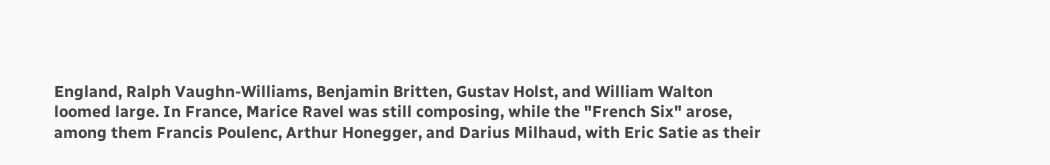England, Ralph Vaughn-Williams, Benjamin Britten, Gustav Holst, and William Walton loomed large. In France, Marice Ravel was still composing, while the "French Six" arose, among them Francis Poulenc, Arthur Honegger, and Darius Milhaud, with Eric Satie as their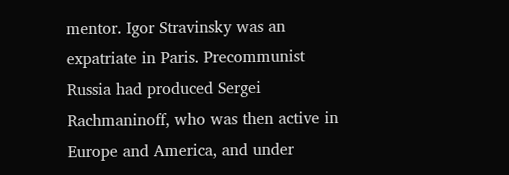mentor. Igor Stravinsky was an expatriate in Paris. Precommunist Russia had produced Sergei Rachmaninoff, who was then active in Europe and America, and under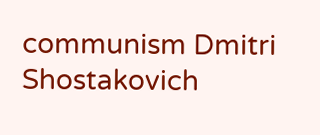communism Dmitri Shostakovich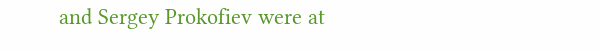and Sergey Prokofiev were at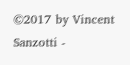©2017 by Vincent Sanzotti -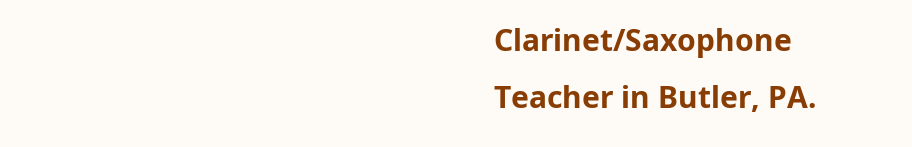Clarinet/Saxophone Teacher in Butler, PA.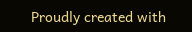Proudly created with